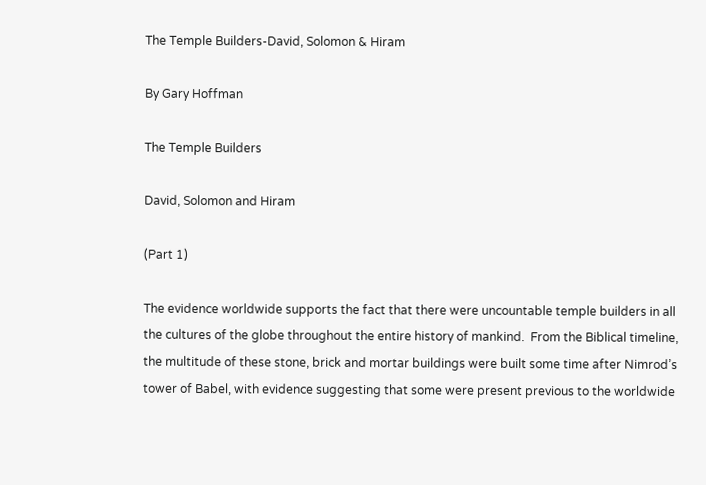The Temple Builders-David, Solomon & Hiram

By Gary Hoffman

The Temple Builders

David, Solomon and Hiram

(Part 1)

The evidence worldwide supports the fact that there were uncountable temple builders in all the cultures of the globe throughout the entire history of mankind.  From the Biblical timeline, the multitude of these stone, brick and mortar buildings were built some time after Nimrod’s tower of Babel, with evidence suggesting that some were present previous to the worldwide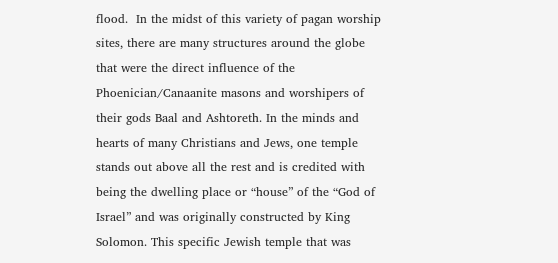flood.  In the midst of this variety of pagan worship sites, there are many structures around the globe that were the direct influence of the Phoenician/Canaanite masons and worshipers of their gods Baal and Ashtoreth. In the minds and hearts of many Christians and Jews, one temple stands out above all the rest and is credited with being the dwelling place or “house” of the “God of Israel” and was originally constructed by King Solomon. This specific Jewish temple that was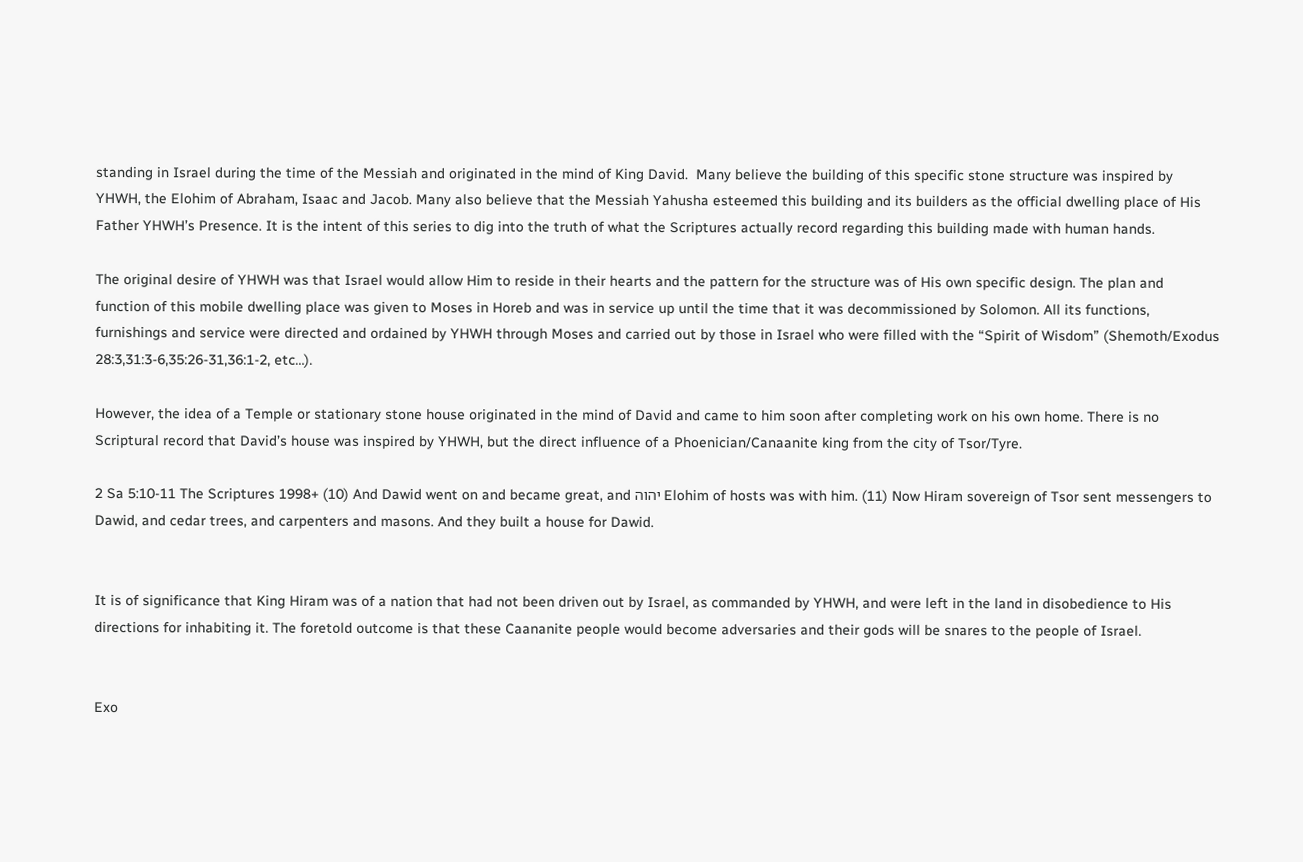standing in Israel during the time of the Messiah and originated in the mind of King David.  Many believe the building of this specific stone structure was inspired by YHWH, the Elohim of Abraham, Isaac and Jacob. Many also believe that the Messiah Yahusha esteemed this building and its builders as the official dwelling place of His Father YHWH’s Presence. It is the intent of this series to dig into the truth of what the Scriptures actually record regarding this building made with human hands.

The original desire of YHWH was that Israel would allow Him to reside in their hearts and the pattern for the structure was of His own specific design. The plan and function of this mobile dwelling place was given to Moses in Horeb and was in service up until the time that it was decommissioned by Solomon. All its functions, furnishings and service were directed and ordained by YHWH through Moses and carried out by those in Israel who were filled with the “Spirit of Wisdom” (Shemoth/Exodus 28:3,31:3-6,35:26-31,36:1-2, etc…).

However, the idea of a Temple or stationary stone house originated in the mind of David and came to him soon after completing work on his own home. There is no Scriptural record that David’s house was inspired by YHWH, but the direct influence of a Phoenician/Canaanite king from the city of Tsor/Tyre.

2 Sa 5:10-11 The Scriptures 1998+ (10) And Dawid went on and became great, and יהוה Elohim of hosts was with him. (11) Now Hiram sovereign of Tsor sent messengers to Dawid, and cedar trees, and carpenters and masons. And they built a house for Dawid.


It is of significance that King Hiram was of a nation that had not been driven out by Israel, as commanded by YHWH, and were left in the land in disobedience to His directions for inhabiting it. The foretold outcome is that these Caananite people would become adversaries and their gods will be snares to the people of Israel.


Exo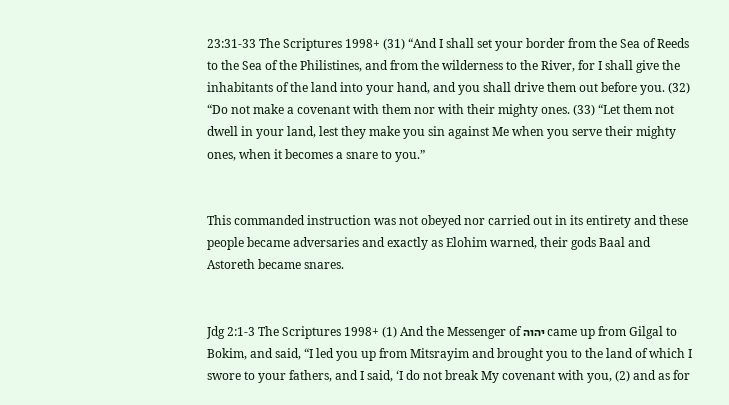23:31-33 The Scriptures 1998+ (31) “And I shall set your border from the Sea of Reeds to the Sea of the Philistines, and from the wilderness to the River, for I shall give the inhabitants of the land into your hand, and you shall drive them out before you. (32) “Do not make a covenant with them nor with their mighty ones. (33) “Let them not dwell in your land, lest they make you sin against Me when you serve their mighty ones, when it becomes a snare to you.”


This commanded instruction was not obeyed nor carried out in its entirety and these people became adversaries and exactly as Elohim warned, their gods Baal and Astoreth became snares.


Jdg 2:1-3 The Scriptures 1998+ (1) And the Messenger of יהוה came up from Gilgal to Bokim, and said, “I led you up from Mitsrayim and brought you to the land of which I swore to your fathers, and I said, ‘I do not break My covenant with you, (2) and as for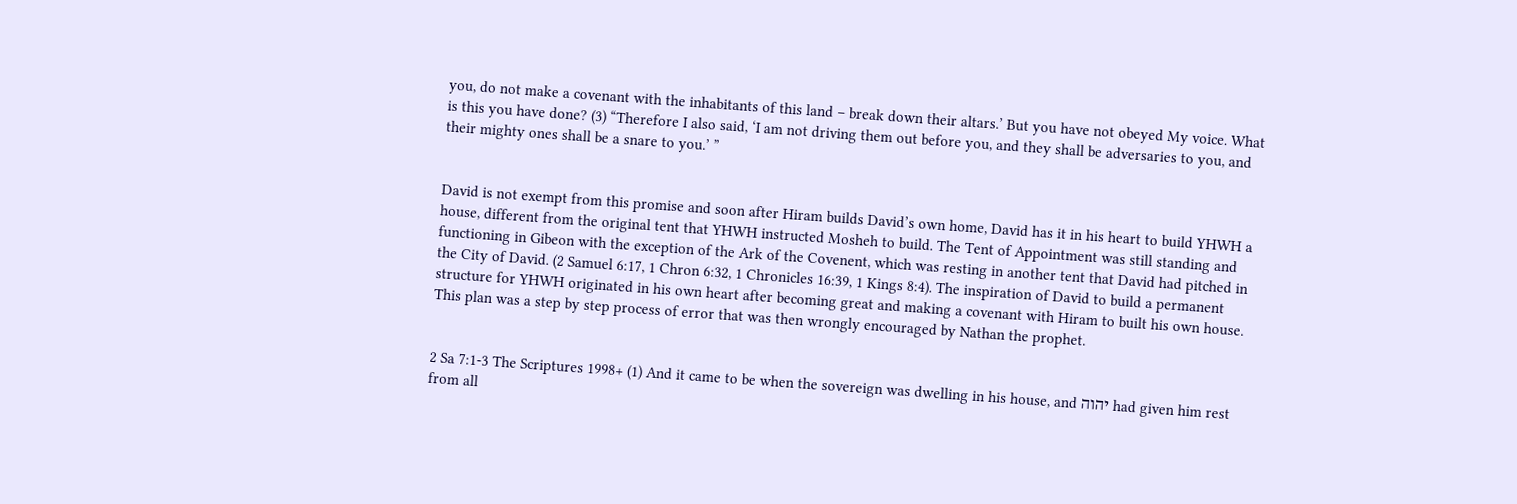you, do not make a covenant with the inhabitants of this land – break down their altars.’ But you have not obeyed My voice. What is this you have done? (3) “Therefore I also said, ‘I am not driving them out before you, and they shall be adversaries to you, and their mighty ones shall be a snare to you.’ ”


David is not exempt from this promise and soon after Hiram builds David’s own home, David has it in his heart to build YHWH a house, different from the original tent that YHWH instructed Mosheh to build. The Tent of Appointment was still standing and functioning in Gibeon with the exception of the Ark of the Covenent, which was resting in another tent that David had pitched in the City of David. (2 Samuel 6:17, 1 Chron 6:32, 1 Chronicles 16:39, 1 Kings 8:4). The inspiration of David to build a permanent structure for YHWH originated in his own heart after becoming great and making a covenant with Hiram to built his own house. This plan was a step by step process of error that was then wrongly encouraged by Nathan the prophet.


2 Sa 7:1-3 The Scriptures 1998+ (1) And it came to be when the sovereign was dwelling in his house, and יהוה had given him rest from all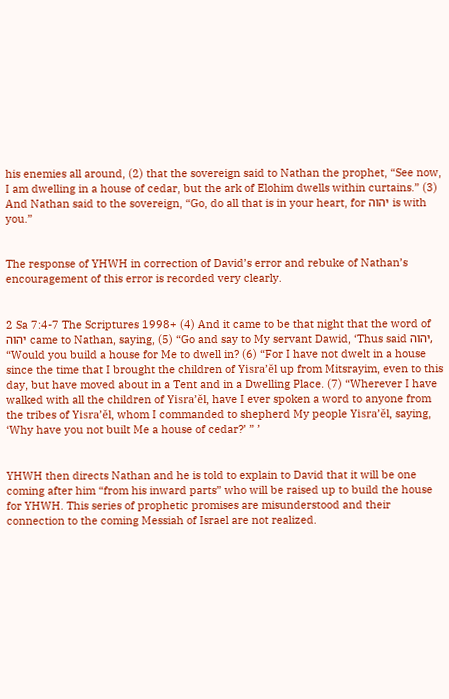his enemies all around, (2) that the sovereign said to Nathan the prophet, “See now, I am dwelling in a house of cedar, but the ark of Elohim dwells within curtains.” (3) And Nathan said to the sovereign, “Go, do all that is in your heart, for יהוה is with you.”


The response of YHWH in correction of David’s error and rebuke of Nathan’s encouragement of this error is recorded very clearly.


2 Sa 7:4-7 The Scriptures 1998+ (4) And it came to be that night that the word of יהוה came to Nathan, saying, (5) “Go and say to My servant Dawid, ‘Thus said יהוה, “Would you build a house for Me to dwell in? (6) “For I have not dwelt in a house since the time that I brought the children of Yisra’ĕl up from Mitsrayim, even to this day, but have moved about in a Tent and in a Dwelling Place. (7) “Wherever I have walked with all the children of Yisra’ĕl, have I ever spoken a word to anyone from the tribes of Yisra’ĕl, whom I commanded to shepherd My people Yisra’ĕl, saying, ‘Why have you not built Me a house of cedar?’ ” ’


YHWH then directs Nathan and he is told to explain to David that it will be one coming after him “from his inward parts” who will be raised up to build the house for YHWH. This series of prophetic promises are misunderstood and their connection to the coming Messiah of Israel are not realized.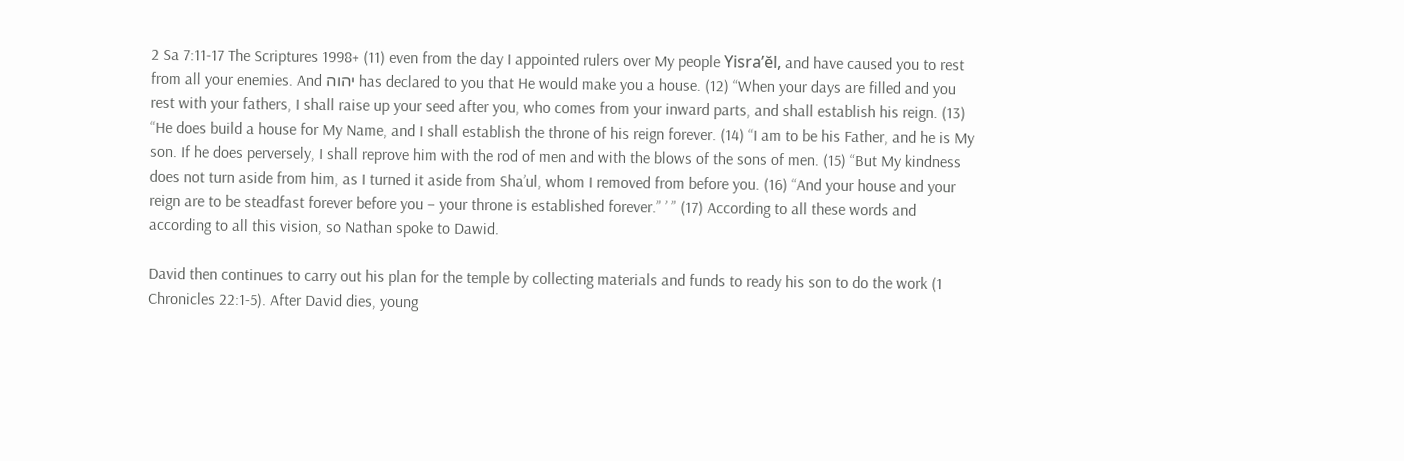2 Sa 7:11-17 The Scriptures 1998+ (11) even from the day I appointed rulers over My people Yisra’ĕl, and have caused you to rest from all your enemies. And יהוה has declared to you that He would make you a house. (12) “When your days are filled and you rest with your fathers, I shall raise up your seed after you, who comes from your inward parts, and shall establish his reign. (13) “He does build a house for My Name, and I shall establish the throne of his reign forever. (14) “I am to be his Father, and he is My son. If he does perversely, I shall reprove him with the rod of men and with the blows of the sons of men. (15) “But My kindness does not turn aside from him, as I turned it aside from Sha’ul, whom I removed from before you. (16) “And your house and your reign are to be steadfast forever before you – your throne is established forever.” ’ ” (17) According to all these words and according to all this vision, so Nathan spoke to Dawid.

David then continues to carry out his plan for the temple by collecting materials and funds to ready his son to do the work (1 Chronicles 22:1-5). After David dies, young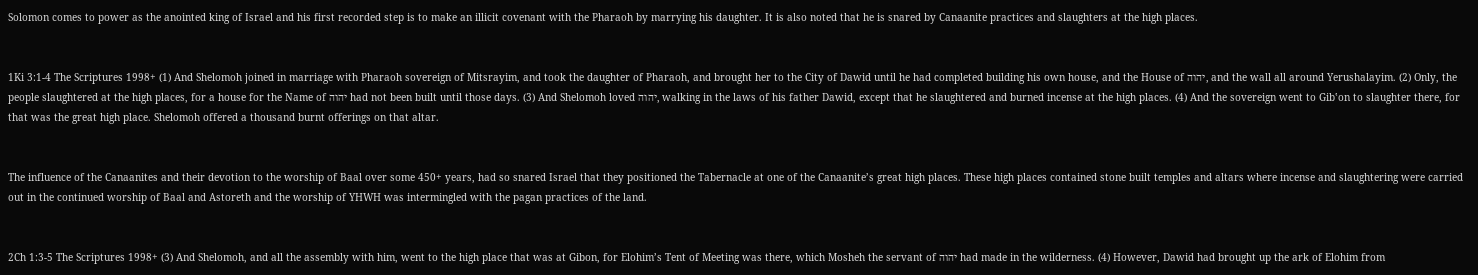Solomon comes to power as the anointed king of Israel and his first recorded step is to make an illicit covenant with the Pharaoh by marrying his daughter. It is also noted that he is snared by Canaanite practices and slaughters at the high places.


1Ki 3:1-4 The Scriptures 1998+ (1) And Shelomoh joined in marriage with Pharaoh sovereign of Mitsrayim, and took the daughter of Pharaoh, and brought her to the City of Dawid until he had completed building his own house, and the House of יהוה, and the wall all around Yerushalayim. (2) Only, the people slaughtered at the high places, for a house for the Name of יהוה had not been built until those days. (3) And Shelomoh loved יהוה, walking in the laws of his father Dawid, except that he slaughtered and burned incense at the high places. (4) And the sovereign went to Gibʽon to slaughter there, for that was the great high place. Shelomoh offered a thousand burnt offerings on that altar.


The influence of the Canaanites and their devotion to the worship of Baal over some 450+ years, had so snared Israel that they positioned the Tabernacle at one of the Canaanite’s great high places. These high places contained stone built temples and altars where incense and slaughtering were carried out in the continued worship of Baal and Astoreth and the worship of YHWH was intermingled with the pagan practices of the land.


2Ch 1:3-5 The Scriptures 1998+ (3) And Shelomoh, and all the assembly with him, went to the high place that was at Gibon, for Elohim’s Tent of Meeting was there, which Mosheh the servant of יהוה had made in the wilderness. (4) However, Dawid had brought up the ark of Elohim from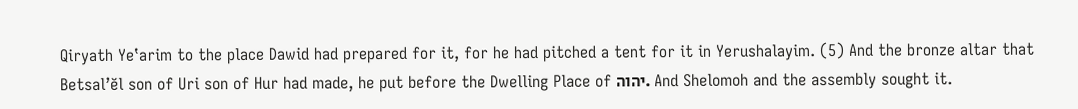Qiryath Yeʽarim to the place Dawid had prepared for it, for he had pitched a tent for it in Yerushalayim. (5) And the bronze altar that Betsal’ĕl son of Uri son of Hur had made, he put before the Dwelling Place of יהוה. And Shelomoh and the assembly sought it.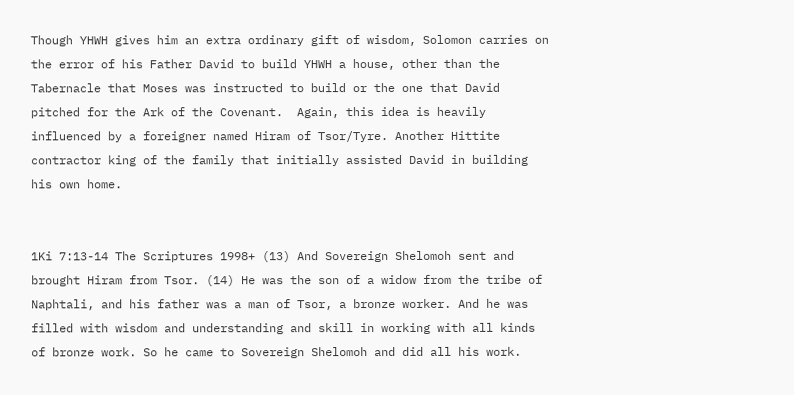Though YHWH gives him an extra ordinary gift of wisdom, Solomon carries on the error of his Father David to build YHWH a house, other than the Tabernacle that Moses was instructed to build or the one that David pitched for the Ark of the Covenant.  Again, this idea is heavily influenced by a foreigner named Hiram of Tsor/Tyre. Another Hittite contractor king of the family that initially assisted David in building his own home.


1Ki 7:13-14 The Scriptures 1998+ (13) And Sovereign Shelomoh sent and brought Hiram from Tsor. (14) He was the son of a widow from the tribe of Naphtali, and his father was a man of Tsor, a bronze worker. And he was filled with wisdom and understanding and skill in working with all kinds of bronze work. So he came to Sovereign Shelomoh and did all his work.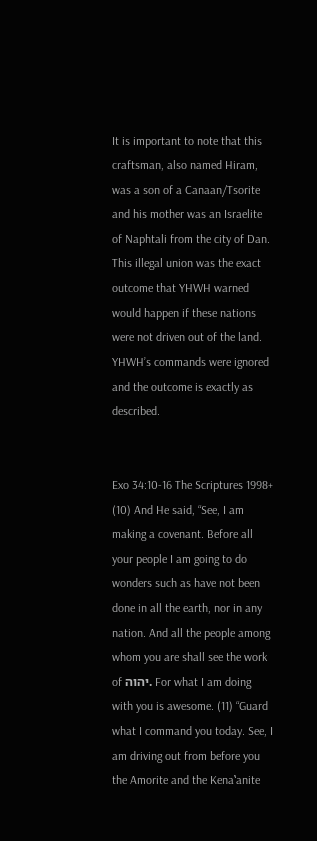It is important to note that this craftsman, also named Hiram, was a son of a Canaan/Tsorite and his mother was an Israelite of Naphtali from the city of Dan. This illegal union was the exact outcome that YHWH warned would happen if these nations were not driven out of the land.  YHWH’s commands were ignored and the outcome is exactly as described.


Exo 34:10-16 The Scriptures 1998+ (10) And He said, “See, I am making a covenant. Before all your people I am going to do wonders such as have not been done in all the earth, nor in any nation. And all the people among whom you are shall see the work of יהוה. For what I am doing with you is awesome. (11) “Guard what I command you today. See, I am driving out from before you the Amorite and the Kenaʽanite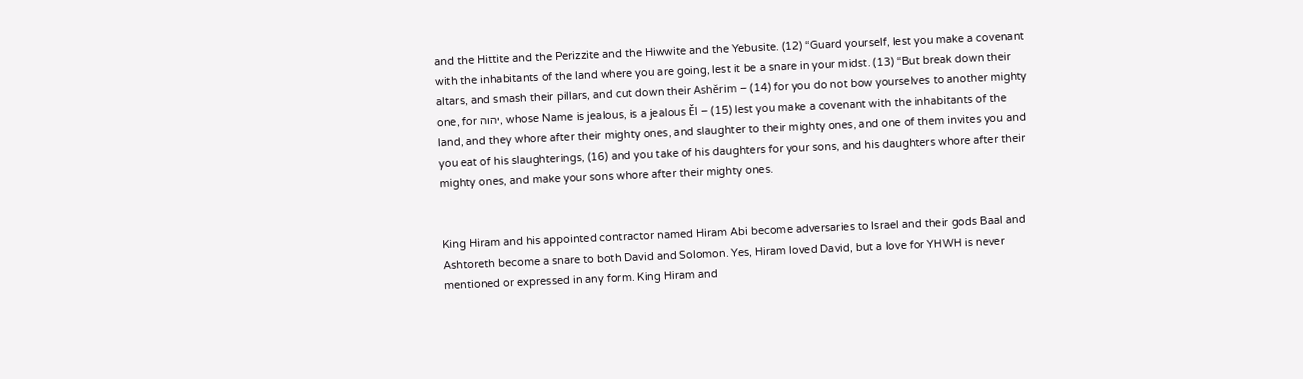and the Hittite and the Perizzite and the Hiwwite and the Yebusite. (12) “Guard yourself, lest you make a covenant with the inhabitants of the land where you are going, lest it be a snare in your midst. (13) “But break down their altars, and smash their pillars, and cut down their Ashĕrim – (14) for you do not bow yourselves to another mighty one, for יהוה, whose Name is jealous, is a jealous Ěl – (15) lest you make a covenant with the inhabitants of the land, and they whore after their mighty ones, and slaughter to their mighty ones, and one of them invites you and you eat of his slaughterings, (16) and you take of his daughters for your sons, and his daughters whore after their mighty ones, and make your sons whore after their mighty ones.


King Hiram and his appointed contractor named Hiram Abi become adversaries to Israel and their gods Baal and Ashtoreth become a snare to both David and Solomon. Yes, Hiram loved David, but a love for YHWH is never mentioned or expressed in any form. King Hiram and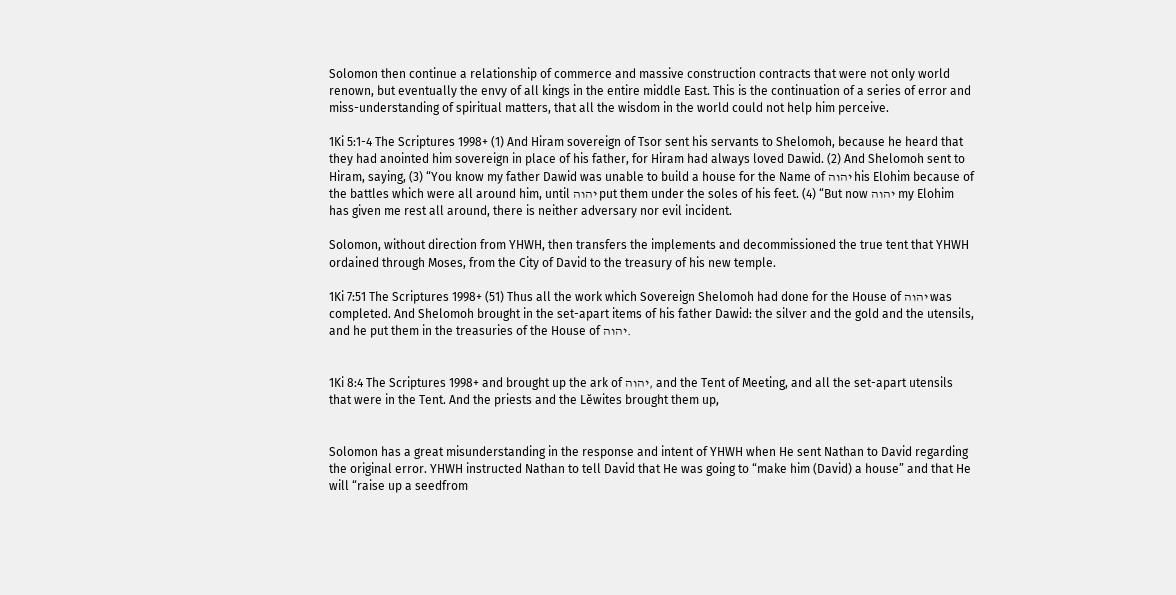Solomon then continue a relationship of commerce and massive construction contracts that were not only world renown, but eventually the envy of all kings in the entire middle East. This is the continuation of a series of error and miss-understanding of spiritual matters, that all the wisdom in the world could not help him perceive.

1Ki 5:1-4 The Scriptures 1998+ (1) And Hiram sovereign of Tsor sent his servants to Shelomoh, because he heard that they had anointed him sovereign in place of his father, for Hiram had always loved Dawid. (2) And Shelomoh sent to Hiram, saying, (3) “You know my father Dawid was unable to build a house for the Name of יהוה his Elohim because of the battles which were all around him, until יהוה put them under the soles of his feet. (4) “But now יהוה my Elohim has given me rest all around, there is neither adversary nor evil incident.

Solomon, without direction from YHWH, then transfers the implements and decommissioned the true tent that YHWH ordained through Moses, from the City of David to the treasury of his new temple.

1Ki 7:51 The Scriptures 1998+ (51) Thus all the work which Sovereign Shelomoh had done for the House of יהוה was completed. And Shelomoh brought in the set-apart items of his father Dawid: the silver and the gold and the utensils, and he put them in the treasuries of the House of יהוה.


1Ki 8:4 The Scriptures 1998+ and brought up the ark of יהוה, and the Tent of Meeting, and all the set-apart utensils that were in the Tent. And the priests and the Lĕwites brought them up,


Solomon has a great misunderstanding in the response and intent of YHWH when He sent Nathan to David regarding the original error. YHWH instructed Nathan to tell David that He was going to “make him (David) a house” and that He will “raise up a seedfrom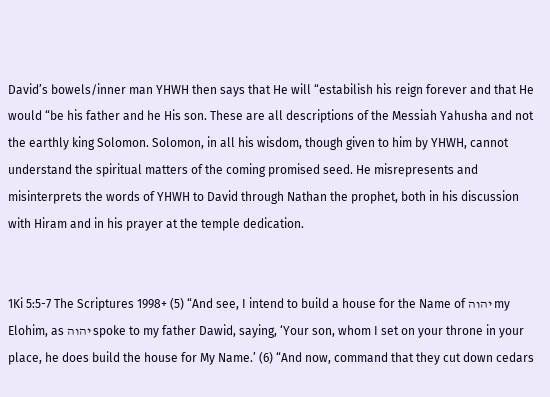David’s bowels/inner man YHWH then says that He will “estabilish his reign forever and that He would “be his father and he His son. These are all descriptions of the Messiah Yahusha and not the earthly king Solomon. Solomon, in all his wisdom, though given to him by YHWH, cannot understand the spiritual matters of the coming promised seed. He misrepresents and misinterprets the words of YHWH to David through Nathan the prophet, both in his discussion with Hiram and in his prayer at the temple dedication.


1Ki 5:5-7 The Scriptures 1998+ (5) “And see, I intend to build a house for the Name of יהוה my Elohim, as יהוה spoke to my father Dawid, saying, ‘Your son, whom I set on your throne in your place, he does build the house for My Name.’ (6) “And now, command that they cut down cedars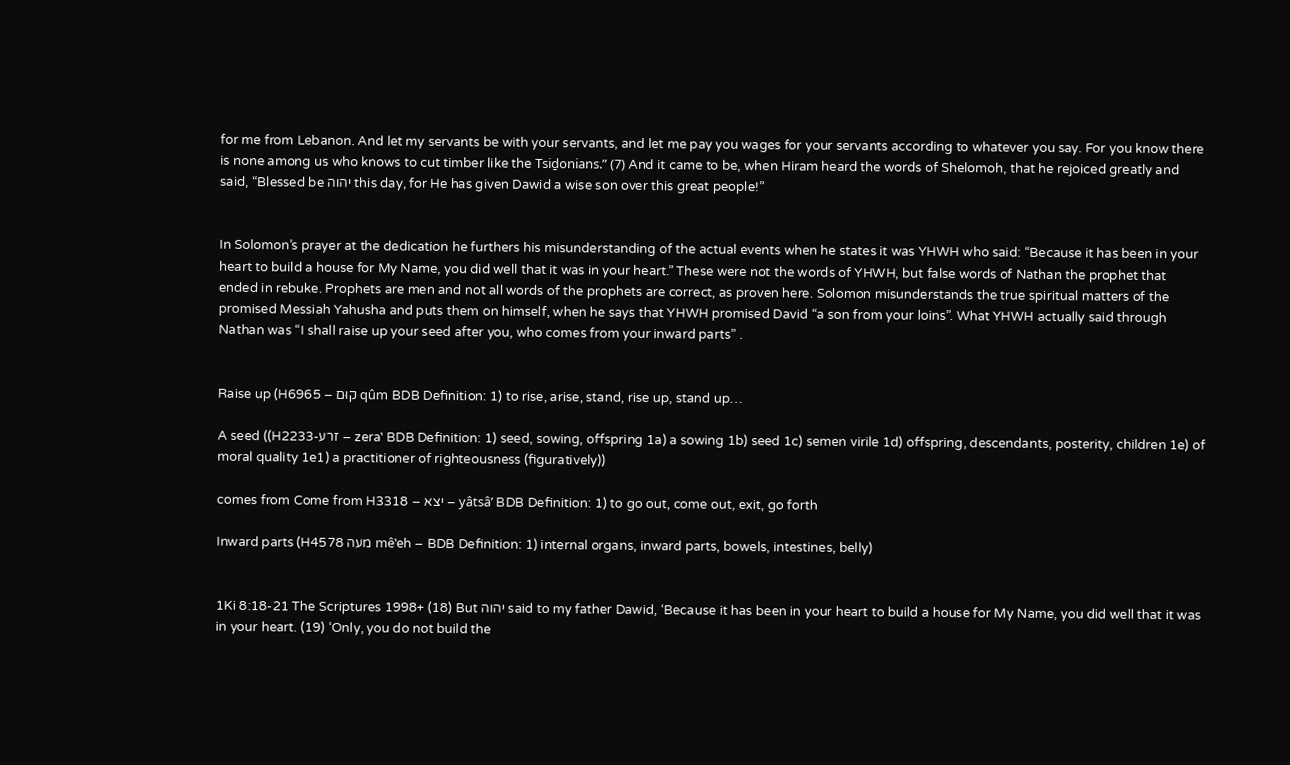for me from Lebanon. And let my servants be with your servants, and let me pay you wages for your servants according to whatever you say. For you know there is none among us who knows to cut timber like the Tsiḏonians.” (7) And it came to be, when Hiram heard the words of Shelomoh, that he rejoiced greatly and said, “Blessed be יהוה this day, for He has given Dawid a wise son over this great people!”


In Solomon’s prayer at the dedication he furthers his misunderstanding of the actual events when he states it was YHWH who said: “Because it has been in your heart to build a house for My Name, you did well that it was in your heart.” These were not the words of YHWH, but false words of Nathan the prophet that ended in rebuke. Prophets are men and not all words of the prophets are correct, as proven here. Solomon misunderstands the true spiritual matters of the promised Messiah Yahusha and puts them on himself, when he says that YHWH promised David “a son from your loins”. What YHWH actually said through Nathan was “I shall raise up your seed after you, who comes from your inward parts” .


Raise up (H6965 – קוּם qûm BDB Definition: 1) to rise, arise, stand, rise up, stand up…

A seed ((H2233-זרע – zera‛ BDB Definition: 1) seed, sowing, offspring 1a) a sowing 1b) seed 1c) semen virile 1d) offspring, descendants, posterity, children 1e) of moral quality 1e1) a practitioner of righteousness (figuratively))

comes from Come from H3318 – יצא – yâtsâ’ BDB Definition: 1) to go out, come out, exit, go forth

Inward parts (H4578 מעה mê‛eh – BDB Definition: 1) internal organs, inward parts, bowels, intestines, belly)


1Ki 8:18-21 The Scriptures 1998+ (18) But יהוה said to my father Dawid, ‘Because it has been in your heart to build a house for My Name, you did well that it was in your heart. (19) ‘Only, you do not build the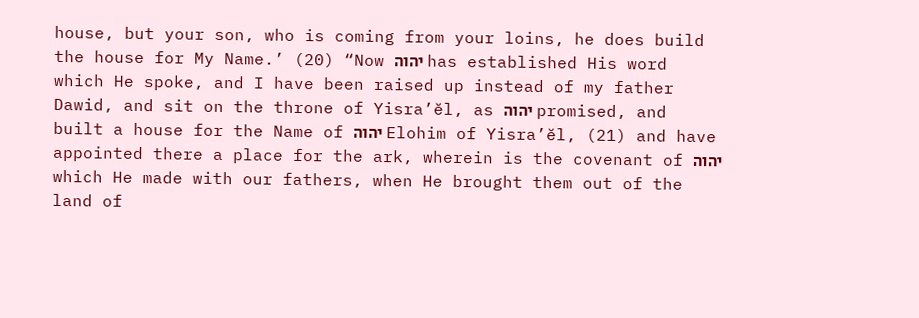house, but your son, who is coming from your loins, he does build the house for My Name.’ (20) “Now יהוה has established His word which He spoke, and I have been raised up instead of my father Dawid, and sit on the throne of Yisra’ĕl, as יהוה promised, and built a house for the Name of יהוה Elohim of Yisra’ĕl, (21) and have appointed there a place for the ark, wherein is the covenant of יהוה which He made with our fathers, when He brought them out of the land of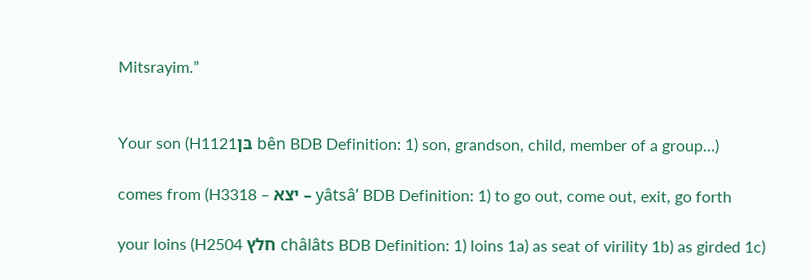Mitsrayim.”


Your son (H1121בּן bên BDB Definition: 1) son, grandson, child, member of a group…)

comes from (H3318 – יצא – yâtsâ’ BDB Definition: 1) to go out, come out, exit, go forth

your loins (H2504 חלץ châlâts BDB Definition: 1) loins 1a) as seat of virility 1b) as girded 1c)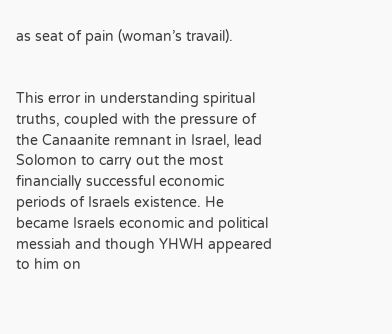as seat of pain (woman’s travail).


This error in understanding spiritual truths, coupled with the pressure of the Canaanite remnant in Israel, lead Solomon to carry out the most financially successful economic periods of Israels existence. He became Israels economic and political messiah and though YHWH appeared to him on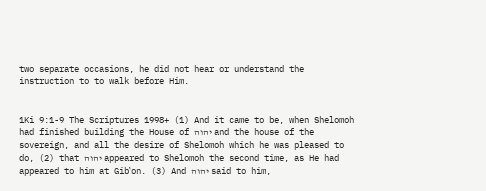two separate occasions, he did not hear or understand the instruction to to walk before Him.


1Ki 9:1-9 The Scriptures 1998+ (1) And it came to be, when Shelomoh had finished building the House of יהוה and the house of the sovereign, and all the desire of Shelomoh which he was pleased to do, (2) that יהוה appeared to Shelomoh the second time, as He had appeared to him at Gibʽon. (3) And יהוה said to him,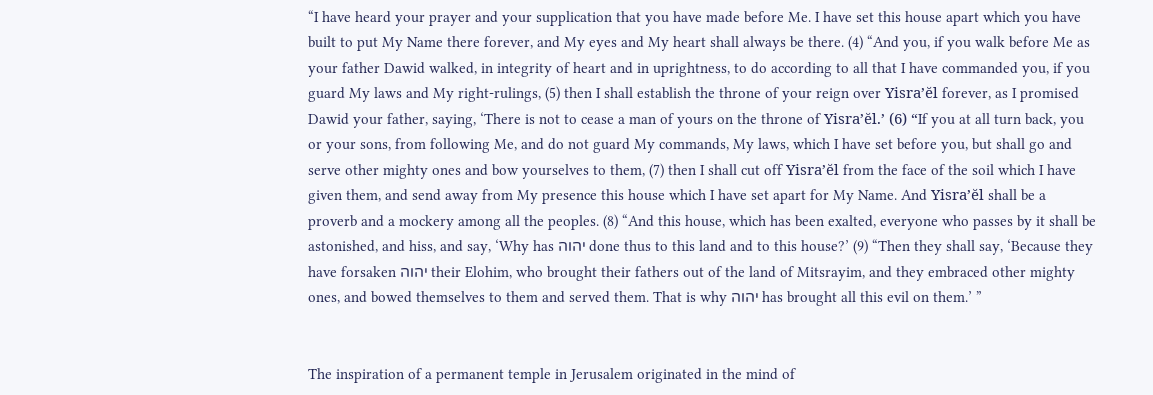“I have heard your prayer and your supplication that you have made before Me. I have set this house apart which you have built to put My Name there forever, and My eyes and My heart shall always be there. (4) “And you, if you walk before Me as your father Dawid walked, in integrity of heart and in uprightness, to do according to all that I have commanded you, if you guard My laws and My right-rulings, (5) then I shall establish the throne of your reign over Yisra’ĕl forever, as I promised Dawid your father, saying, ‘There is not to cease a man of yours on the throne of Yisra’ĕl.’ (6) “If you at all turn back, you or your sons, from following Me, and do not guard My commands, My laws, which I have set before you, but shall go and serve other mighty ones and bow yourselves to them, (7) then I shall cut off Yisra’ĕl from the face of the soil which I have given them, and send away from My presence this house which I have set apart for My Name. And Yisra’ĕl shall be a proverb and a mockery among all the peoples. (8) “And this house, which has been exalted, everyone who passes by it shall be astonished, and hiss, and say, ‘Why has יהוה done thus to this land and to this house?’ (9) “Then they shall say, ‘Because they have forsaken יהוה their Elohim, who brought their fathers out of the land of Mitsrayim, and they embraced other mighty ones, and bowed themselves to them and served them. That is why יהוה has brought all this evil on them.’ ”


The inspiration of a permanent temple in Jerusalem originated in the mind of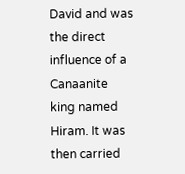David and was the direct influence of a Canaanite king named Hiram. It was then carried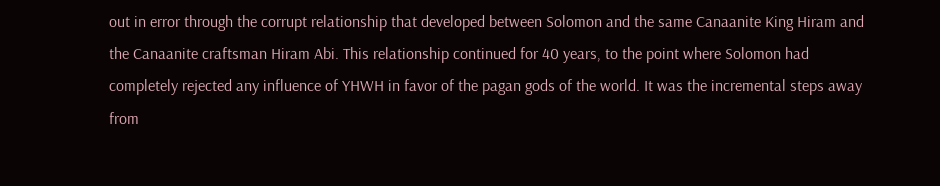out in error through the corrupt relationship that developed between Solomon and the same Canaanite King Hiram and the Canaanite craftsman Hiram Abi. This relationship continued for 40 years, to the point where Solomon had completely rejected any influence of YHWH in favor of the pagan gods of the world. It was the incremental steps away from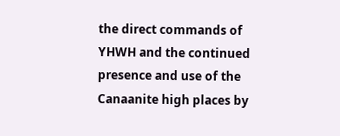the direct commands of YHWH and the continued presence and use of the Canaanite high places by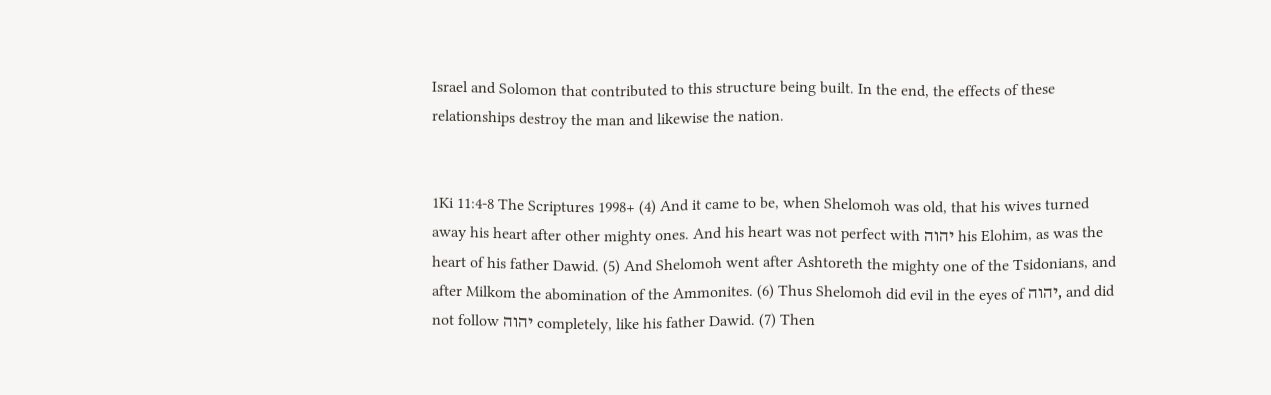Israel and Solomon that contributed to this structure being built. In the end, the effects of these relationships destroy the man and likewise the nation.


1Ki 11:4-8 The Scriptures 1998+ (4) And it came to be, when Shelomoh was old, that his wives turned away his heart after other mighty ones. And his heart was not perfect with יהוה his Elohim, as was the heart of his father Dawid. (5) And Shelomoh went after Ashtoreth the mighty one of the Tsidonians, and after Milkom the abomination of the Ammonites. (6) Thus Shelomoh did evil in the eyes of יהוה, and did not follow יהוה completely, like his father Dawid. (7) Then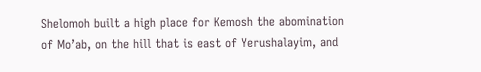Shelomoh built a high place for Kemosh the abomination of Mo’ab, on the hill that is east of Yerushalayim, and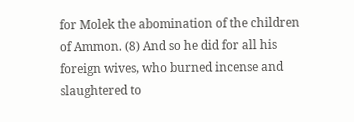for Molek the abomination of the children of Ammon. (8) And so he did for all his foreign wives, who burned incense and slaughtered to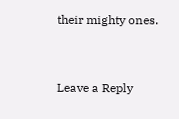their mighty ones.


Leave a Reply